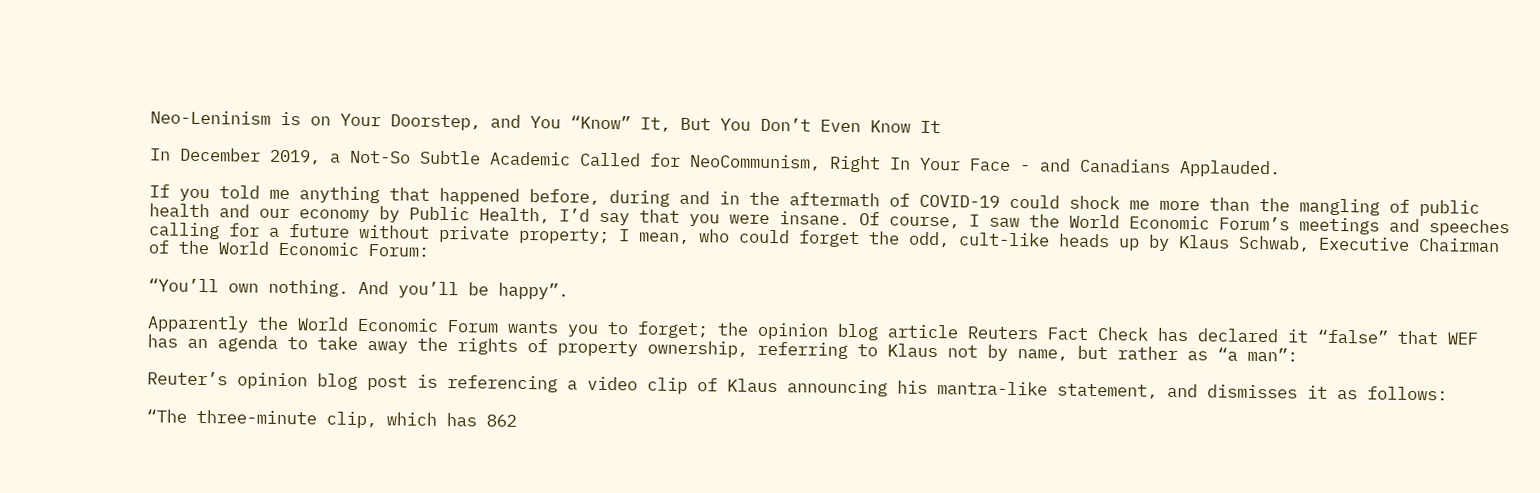Neo-Leninism is on Your Doorstep, and You “Know” It, But You Don’t Even Know It

In December 2019, a Not-So Subtle Academic Called for NeoCommunism, Right In Your Face - and Canadians Applauded.

If you told me anything that happened before, during and in the aftermath of COVID-19 could shock me more than the mangling of public health and our economy by Public Health, I’d say that you were insane. Of course, I saw the World Economic Forum’s meetings and speeches calling for a future without private property; I mean, who could forget the odd, cult-like heads up by Klaus Schwab, Executive Chairman of the World Economic Forum:

“You’ll own nothing. And you’ll be happy”.

Apparently the World Economic Forum wants you to forget; the opinion blog article Reuters Fact Check has declared it “false” that WEF has an agenda to take away the rights of property ownership, referring to Klaus not by name, but rather as “a man”:

Reuter’s opinion blog post is referencing a video clip of Klaus announcing his mantra-like statement, and dismisses it as follows:

“The three-minute clip, which has 862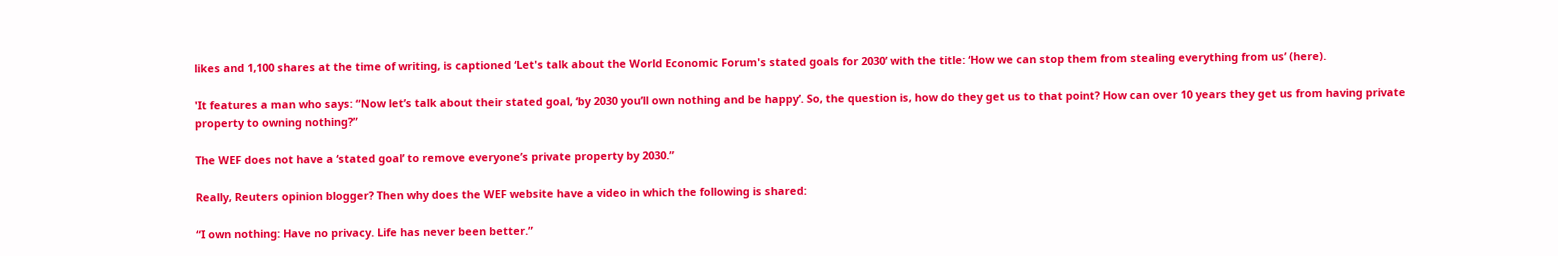likes and 1,100 shares at the time of writing, is captioned ‘Let's talk about the World Economic Forum's stated goals for 2030’ with the title: ‘How we can stop them from stealing everything from us’ (here).

'It features a man who says: “Now let’s talk about their stated goal, ‘by 2030 you’ll own nothing and be happy’. So, the question is, how do they get us to that point? How can over 10 years they get us from having private property to owning nothing?”

The WEF does not have a ‘stated goal’ to remove everyone’s private property by 2030.”

Really, Reuters opinion blogger? Then why does the WEF website have a video in which the following is shared:

“I own nothing: Have no privacy. Life has never been better.”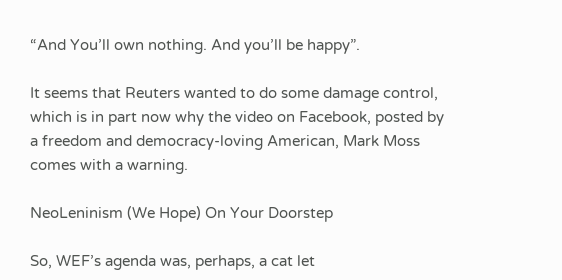“And You’ll own nothing. And you’ll be happy”.

It seems that Reuters wanted to do some damage control, which is in part now why the video on Facebook, posted by a freedom and democracy-loving American, Mark Moss comes with a warning.

NeoLeninism (We Hope) On Your Doorstep

So, WEF’s agenda was, perhaps, a cat let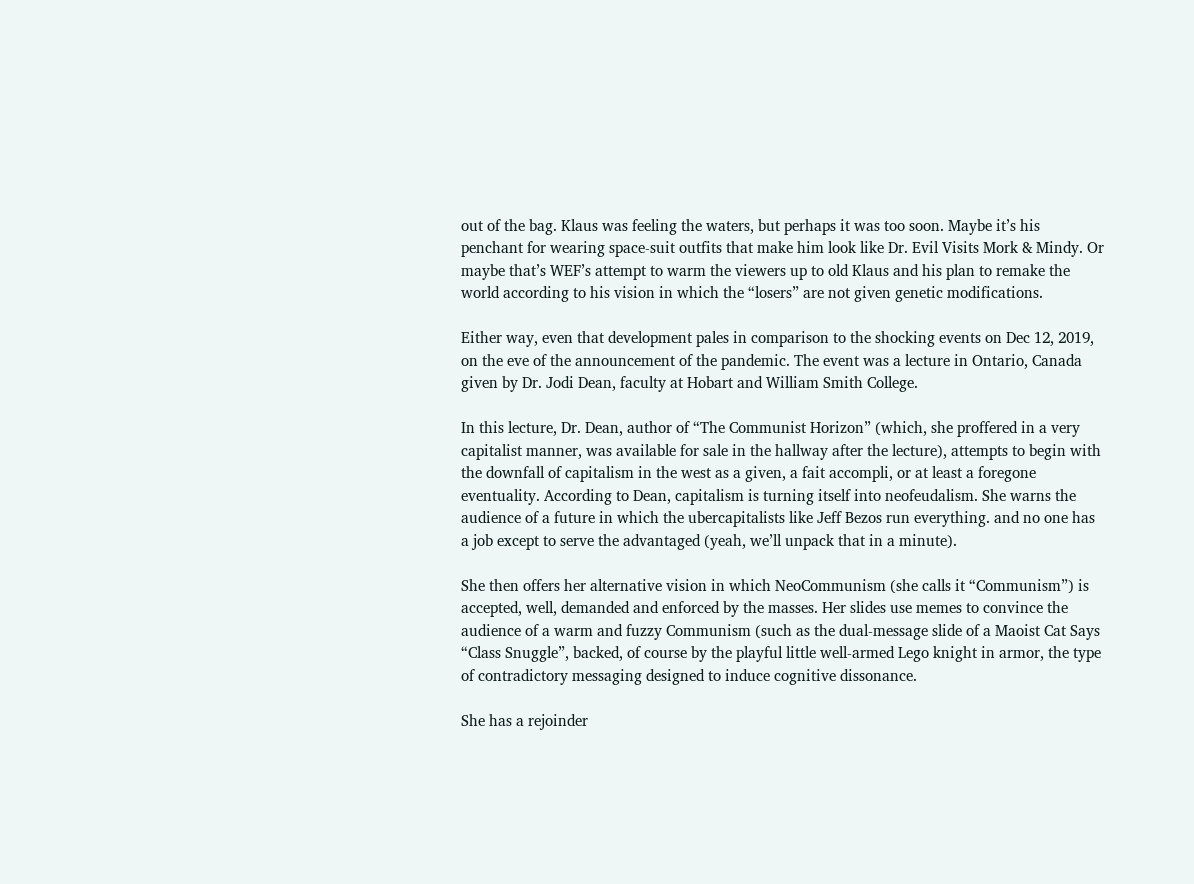out of the bag. Klaus was feeling the waters, but perhaps it was too soon. Maybe it’s his penchant for wearing space-suit outfits that make him look like Dr. Evil Visits Mork & Mindy. Or maybe that’s WEF’s attempt to warm the viewers up to old Klaus and his plan to remake the world according to his vision in which the “losers” are not given genetic modifications.

Either way, even that development pales in comparison to the shocking events on Dec 12, 2019, on the eve of the announcement of the pandemic. The event was a lecture in Ontario, Canada given by Dr. Jodi Dean, faculty at Hobart and William Smith College.

In this lecture, Dr. Dean, author of “The Communist Horizon” (which, she proffered in a very capitalist manner, was available for sale in the hallway after the lecture), attempts to begin with the downfall of capitalism in the west as a given, a fait accompli, or at least a foregone eventuality. According to Dean, capitalism is turning itself into neofeudalism. She warns the audience of a future in which the ubercapitalists like Jeff Bezos run everything. and no one has a job except to serve the advantaged (yeah, we’ll unpack that in a minute).

She then offers her alternative vision in which NeoCommunism (she calls it “Communism”) is accepted, well, demanded and enforced by the masses. Her slides use memes to convince the audience of a warm and fuzzy Communism (such as the dual-message slide of a Maoist Cat Says “Class Snuggle”, backed, of course by the playful little well-armed Lego knight in armor, the type of contradictory messaging designed to induce cognitive dissonance.

She has a rejoinder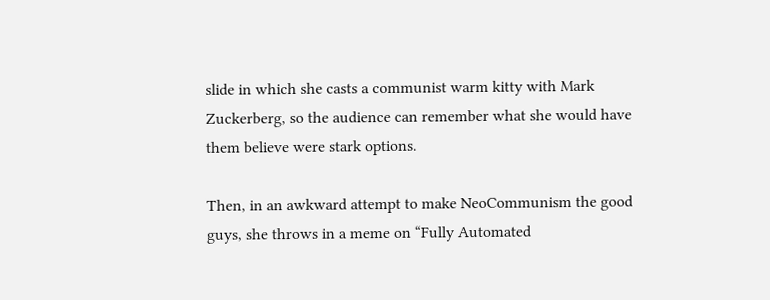slide in which she casts a communist warm kitty with Mark Zuckerberg, so the audience can remember what she would have them believe were stark options.

Then, in an awkward attempt to make NeoCommunism the good guys, she throws in a meme on “Fully Automated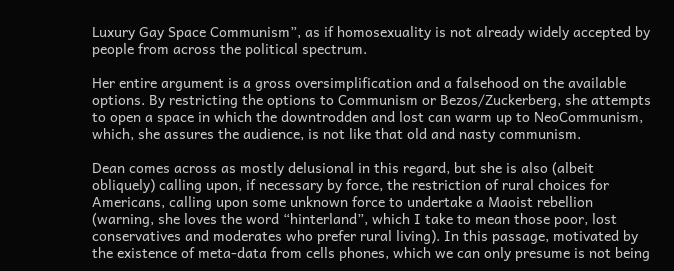Luxury Gay Space Communism”, as if homosexuality is not already widely accepted by people from across the political spectrum.

Her entire argument is a gross oversimplification and a falsehood on the available options. By restricting the options to Communism or Bezos/Zuckerberg, she attempts to open a space in which the downtrodden and lost can warm up to NeoCommunism, which, she assures the audience, is not like that old and nasty communism.

Dean comes across as mostly delusional in this regard, but she is also (albeit obliquely) calling upon, if necessary by force, the restriction of rural choices for Americans, calling upon some unknown force to undertake a Maoist rebellion (warning, she loves the word “hinterland”, which I take to mean those poor, lost conservatives and moderates who prefer rural living). In this passage, motivated by the existence of meta-data from cells phones, which we can only presume is not being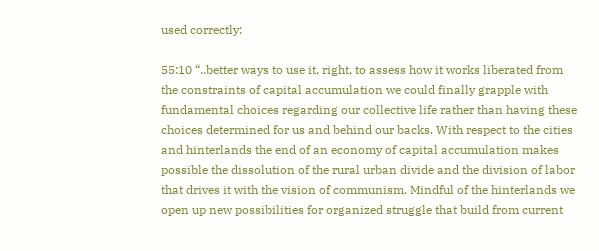used correctly:

55:10 “..better ways to use it, right, to assess how it works liberated from the constraints of capital accumulation we could finally grapple with fundamental choices regarding our collective life rather than having these choices determined for us and behind our backs. With respect to the cities and hinterlands the end of an economy of capital accumulation makes possible the dissolution of the rural urban divide and the division of labor that drives it with the vision of communism. Mindful of the hinterlands we open up new possibilities for organized struggle that build from current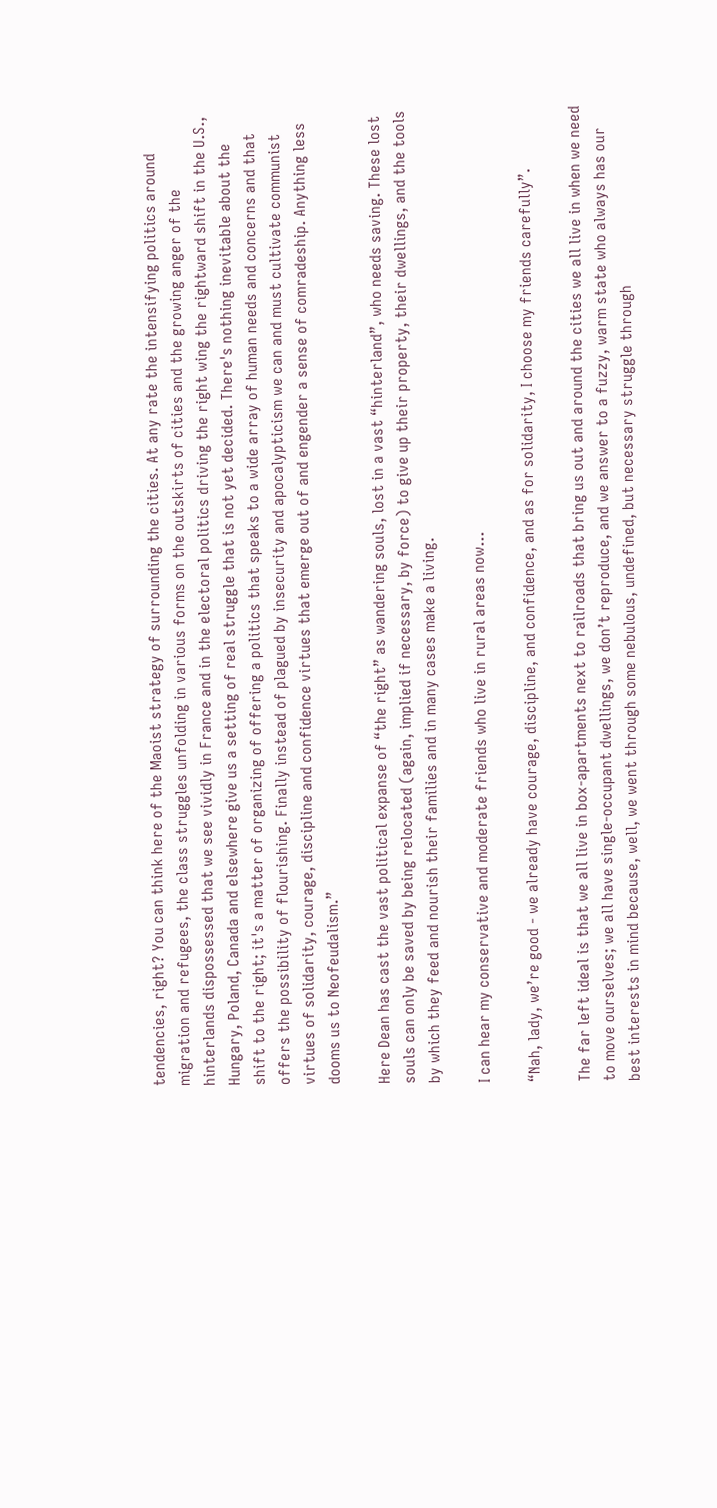tendencies, right? You can think here of the Maoist strategy of surrounding the cities. At any rate the intensifying politics around migration and refugees, the class struggles unfolding in various forms on the outskirts of cities and the growing anger of the hinterlands dispossessed that we see vividly in France and in the electoral politics driving the right wing the rightward shift in the U.S., Hungary, Poland, Canada and elsewhere give us a setting of real struggle that is not yet decided. There's nothing inevitable about the shift to the right; it's a matter of organizing of offering a politics that speaks to a wide array of human needs and concerns and that offers the possibility of flourishing. Finally instead of plagued by insecurity and apocalypticism we can and must cultivate communist virtues of solidarity, courage, discipline and confidence virtues that emerge out of and engender a sense of comradeship. Anything less dooms us to Neofeudalism.”

Here Dean has cast the vast political expanse of “the right” as wandering souls, lost in a vast “hinterland”, who needs saving. These lost souls can only be saved by being relocated (again, implied if necessary, by force) to give up their property, their dwellings, and the tools by which they feed and nourish their families and in many cases make a living.

I can hear my conservative and moderate friends who live in rural areas now…

“Nah, lady, we’re good - we already have courage, discipline, and confidence, and as for solidarity, I choose my friends carefully”.

The far left ideal is that we all live in box-apartments next to railroads that bring us out and around the cities we all live in when we need to move ourselves; we all have single-occupant dwellings, we don’t reproduce, and we answer to a fuzzy, warm state who always has our best interests in mind because, well, we went through some nebulous, undefined, but necessary struggle through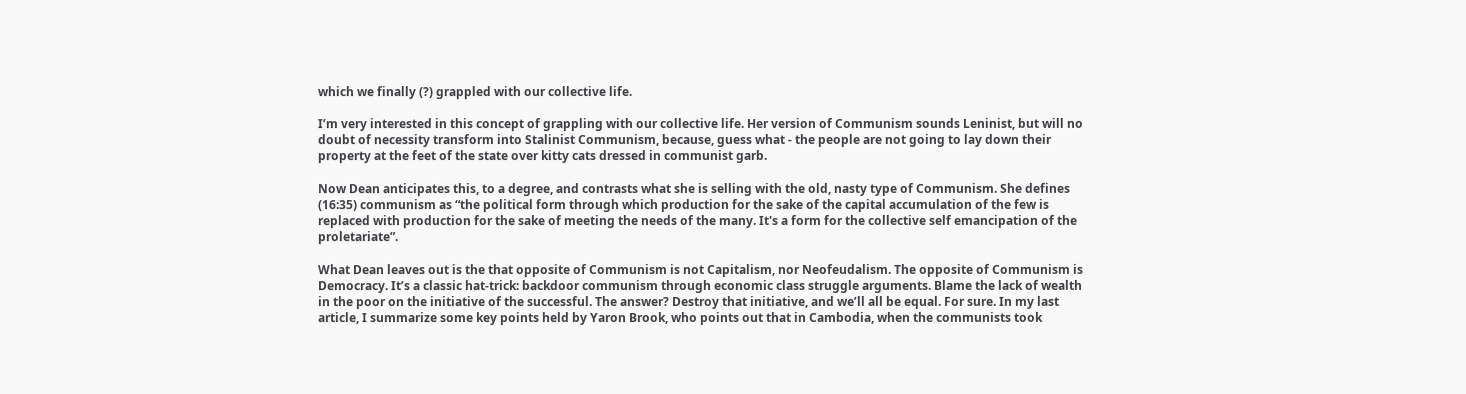which we finally (?) grappled with our collective life.

I’m very interested in this concept of grappling with our collective life. Her version of Communism sounds Leninist, but will no doubt of necessity transform into Stalinist Communism, because, guess what - the people are not going to lay down their property at the feet of the state over kitty cats dressed in communist garb.

Now Dean anticipates this, to a degree, and contrasts what she is selling with the old, nasty type of Communism. She defines (16:35) communism as “the political form through which production for the sake of the capital accumulation of the few is replaced with production for the sake of meeting the needs of the many. It's a form for the collective self emancipation of the proletariate”.

What Dean leaves out is the that opposite of Communism is not Capitalism, nor Neofeudalism. The opposite of Communism is Democracy. It’s a classic hat-trick: backdoor communism through economic class struggle arguments. Blame the lack of wealth in the poor on the initiative of the successful. The answer? Destroy that initiative, and we’ll all be equal. For sure. In my last article, I summarize some key points held by Yaron Brook, who points out that in Cambodia, when the communists took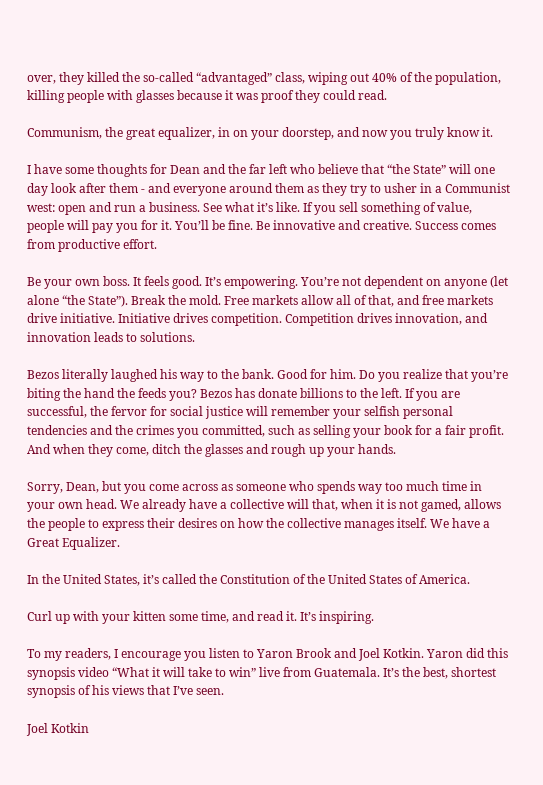over, they killed the so-called “advantaged” class, wiping out 40% of the population, killing people with glasses because it was proof they could read.

Communism, the great equalizer, in on your doorstep, and now you truly know it.

I have some thoughts for Dean and the far left who believe that “the State” will one day look after them - and everyone around them as they try to usher in a Communist west: open and run a business. See what it’s like. If you sell something of value, people will pay you for it. You’ll be fine. Be innovative and creative. Success comes from productive effort.

Be your own boss. It feels good. It’s empowering. You’re not dependent on anyone (let alone “the State”). Break the mold. Free markets allow all of that, and free markets drive initiative. Initiative drives competition. Competition drives innovation, and innovation leads to solutions.

Bezos literally laughed his way to the bank. Good for him. Do you realize that you’re biting the hand the feeds you? Bezos has donate billions to the left. If you are successful, the fervor for social justice will remember your selfish personal tendencies and the crimes you committed, such as selling your book for a fair profit. And when they come, ditch the glasses and rough up your hands.

Sorry, Dean, but you come across as someone who spends way too much time in your own head. We already have a collective will that, when it is not gamed, allows the people to express their desires on how the collective manages itself. We have a Great Equalizer.

In the United States, it’s called the Constitution of the United States of America.

Curl up with your kitten some time, and read it. It’s inspiring.

To my readers, I encourage you listen to Yaron Brook and Joel Kotkin. Yaron did this synopsis video “What it will take to win” live from Guatemala. It’s the best, shortest synopsis of his views that I’ve seen.

Joel Kotkin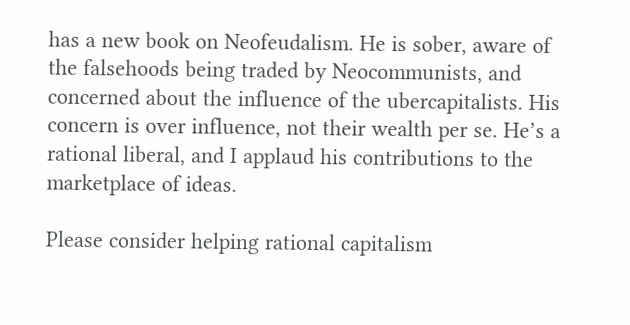has a new book on Neofeudalism. He is sober, aware of the falsehoods being traded by Neocommunists, and concerned about the influence of the ubercapitalists. His concern is over influence, not their wealth per se. He’s a rational liberal, and I applaud his contributions to the marketplace of ideas.

Please consider helping rational capitalism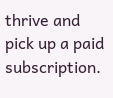thrive and pick up a paid subscription.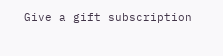Give a gift subscription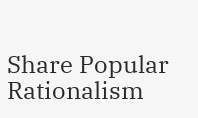Share Popular Rationalism